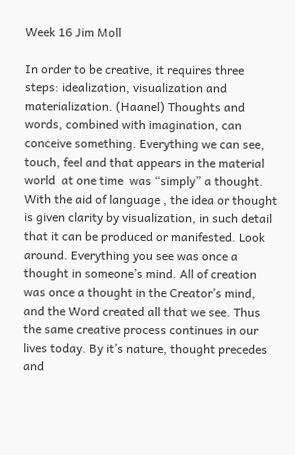Week 16 Jim Moll

In order to be creative, it requires three steps: idealization, visualization and materialization. (Haanel) Thoughts and words, combined with imagination, can conceive something. Everything we can see, touch, feel and that appears in the material world  at one time  was “simply” a thought. With the aid of language , the idea or thought is given clarity by visualization, in such detail that it can be produced or manifested. Look around. Everything you see was once a thought in someone’s mind. All of creation was once a thought in the Creator’s mind, and the Word created all that we see. Thus the same creative process continues in our lives today. By it’s nature, thought precedes and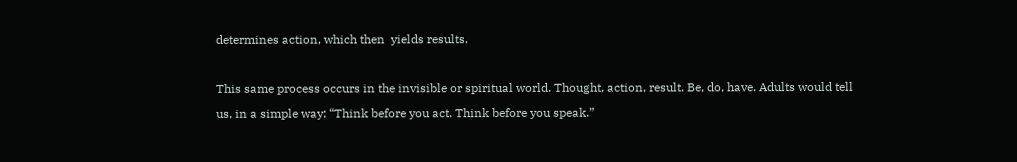determines action, which then  yields results.

This same process occurs in the invisible or spiritual world. Thought, action, result. Be, do, have. Adults would tell us, in a simple way: “Think before you act. Think before you speak.”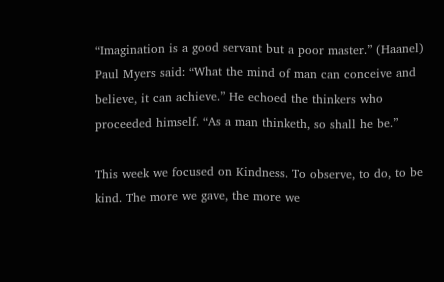“Imagination is a good servant but a poor master.” (Haanel) Paul Myers said: “What the mind of man can conceive and believe, it can achieve.” He echoed the thinkers who proceeded himself. “As a man thinketh, so shall he be.”

This week we focused on Kindness. To observe, to do, to be kind. The more we gave, the more we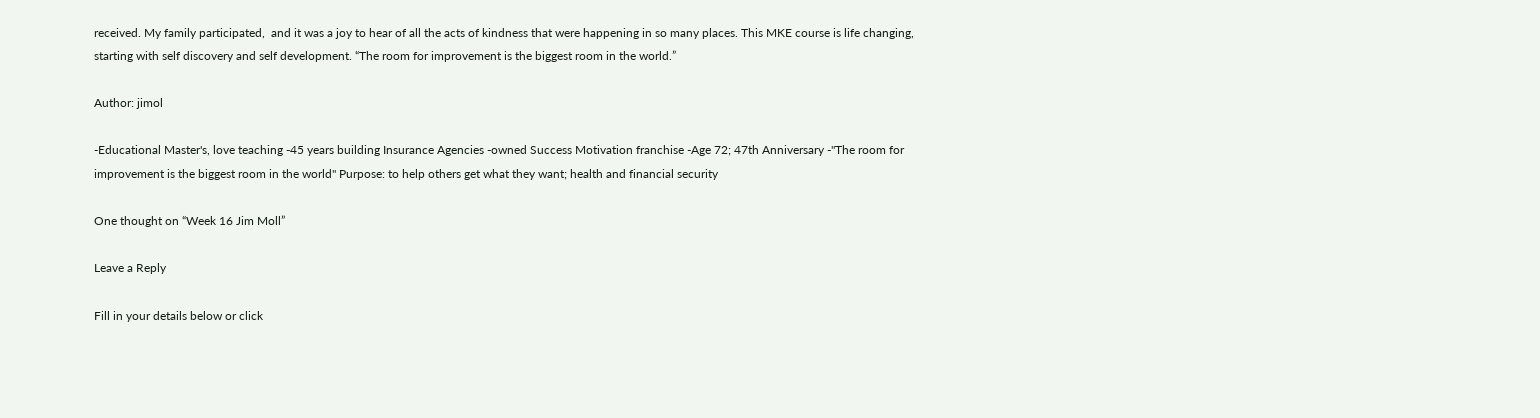received. My family participated,  and it was a joy to hear of all the acts of kindness that were happening in so many places. This MKE course is life changing, starting with self discovery and self development. “The room for improvement is the biggest room in the world.”

Author: jimol

-Educational Master's, love teaching -45 years building Insurance Agencies -owned Success Motivation franchise -Age 72; 47th Anniversary -"The room for improvement is the biggest room in the world" Purpose: to help others get what they want; health and financial security

One thought on “Week 16 Jim Moll”

Leave a Reply

Fill in your details below or click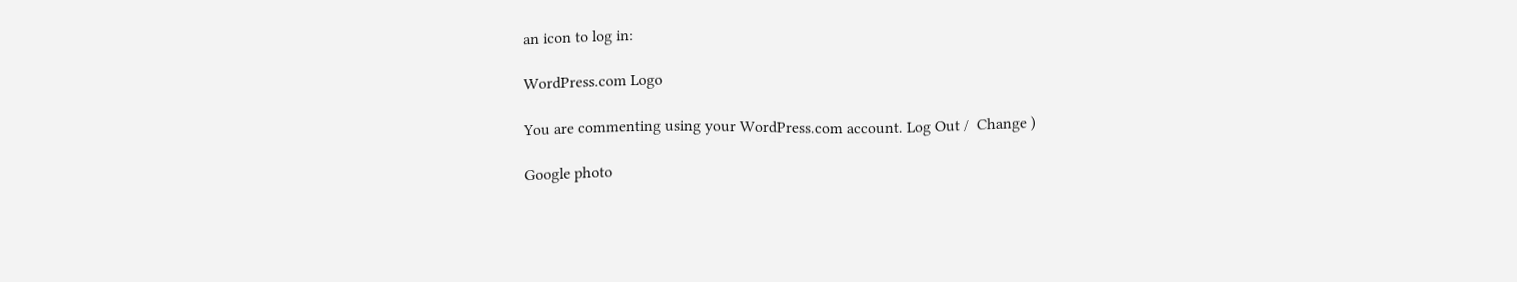an icon to log in:

WordPress.com Logo

You are commenting using your WordPress.com account. Log Out /  Change )

Google photo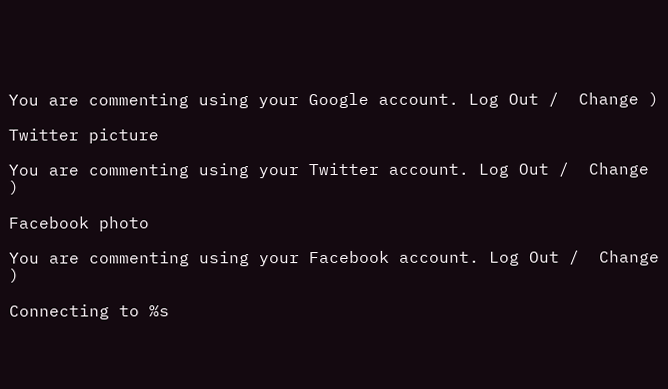You are commenting using your Google account. Log Out /  Change )

Twitter picture

You are commenting using your Twitter account. Log Out /  Change )

Facebook photo

You are commenting using your Facebook account. Log Out /  Change )

Connecting to %s